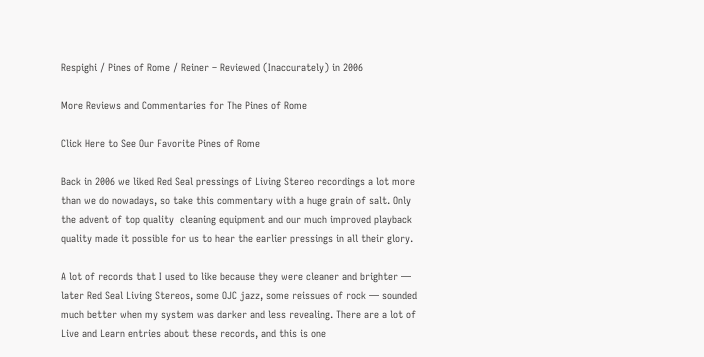Respighi / Pines of Rome / Reiner – Reviewed (Inaccurately) in 2006

More Reviews and Commentaries for The Pines of Rome

Click Here to See Our Favorite Pines of Rome

Back in 2006 we liked Red Seal pressings of Living Stereo recordings a lot more than we do nowadays, so take this commentary with a huge grain of salt. Only the advent of top quality  cleaning equipment and our much improved playback quality made it possible for us to hear the earlier pressings in all their glory.

A lot of records that I used to like because they were cleaner and brighter — later Red Seal Living Stereos, some OJC jazz, some reissues of rock — sounded much better when my system was darker and less revealing. There are a lot of Live and Learn entries about these records, and this is one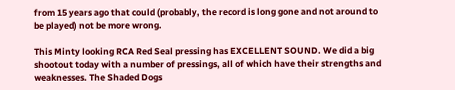from 15 years ago that could (probably, the record is long gone and not around to be played) not be more wrong.

This Minty looking RCA Red Seal pressing has EXCELLENT SOUND. We did a big shootout today with a number of pressings, all of which have their strengths and weaknesses. The Shaded Dogs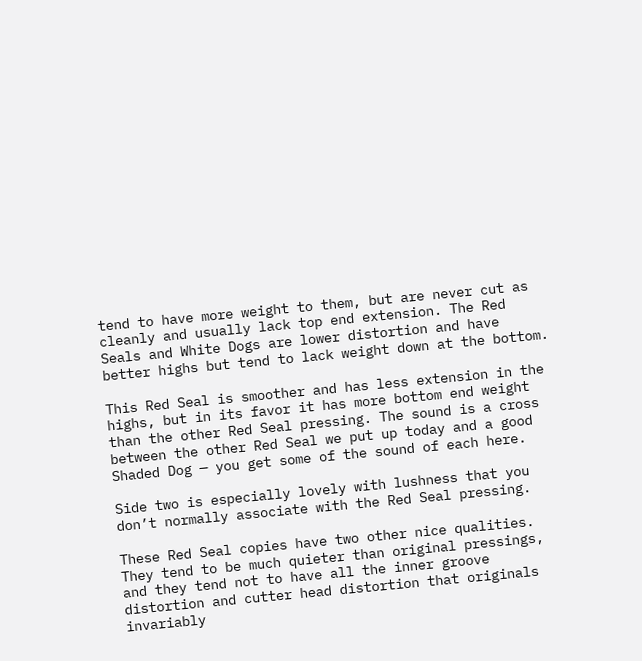tend to have more weight to them, but are never cut as cleanly and usually lack top end extension. The Red Seals and White Dogs are lower distortion and have better highs but tend to lack weight down at the bottom.

This Red Seal is smoother and has less extension in the highs, but in its favor it has more bottom end weight than the other Red Seal pressing. The sound is a cross between the other Red Seal we put up today and a good Shaded Dog — you get some of the sound of each here.

Side two is especially lovely with lushness that you don’t normally associate with the Red Seal pressing.

These Red Seal copies have two other nice qualities. They tend to be much quieter than original pressings, and they tend not to have all the inner groove distortion and cutter head distortion that originals invariably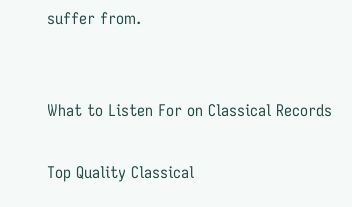suffer from.


What to Listen For on Classical Records

Top Quality Classical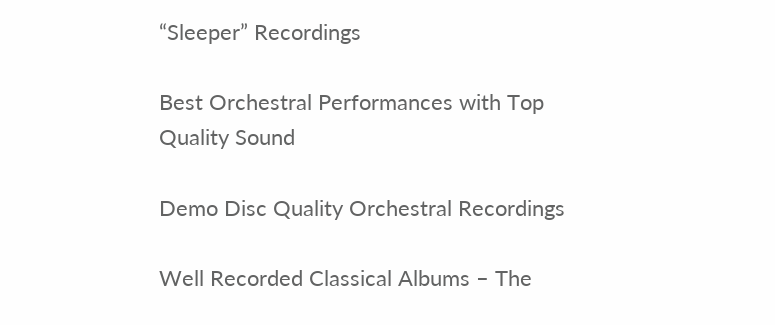“Sleeper” Recordings

Best Orchestral Performances with Top Quality Sound

Demo Disc Quality Orchestral Recordings

Well Recorded Classical Albums – The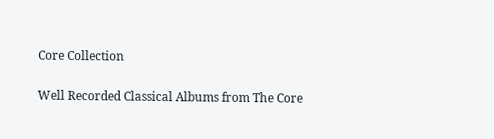Core Collection

Well Recorded Classical Albums from The Core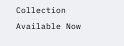Collection Available Now